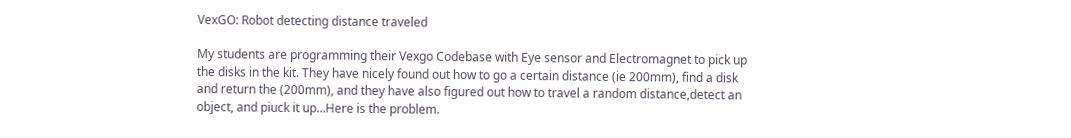VexGO: Robot detecting distance traveled

My students are programming their Vexgo Codebase with Eye sensor and Electromagnet to pick up the disks in the kit. They have nicely found out how to go a certain distance (ie 200mm), find a disk and return the (200mm), and they have also figured out how to travel a random distance,detect an object, and piuck it up…Here is the problem.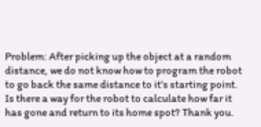Problem: After picking up the object at a random distance, we do not know how to program the robot to go back the same distance to it’s starting point. Is there a way for the robot to calculate how far it has gone and return to its home spot? Thank you.